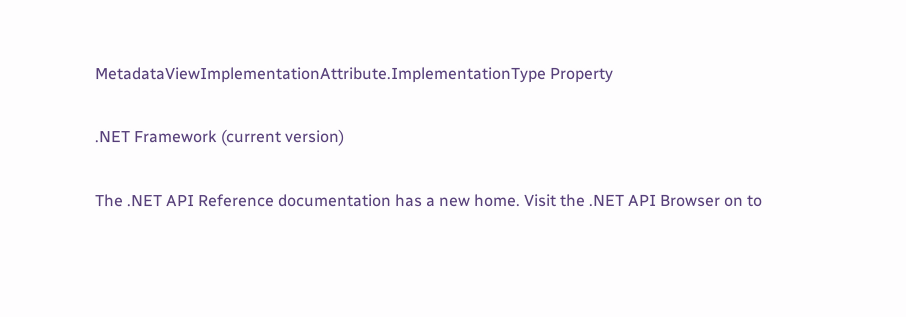MetadataViewImplementationAttribute.ImplementationType Property

.NET Framework (current version)

The .NET API Reference documentation has a new home. Visit the .NET API Browser on to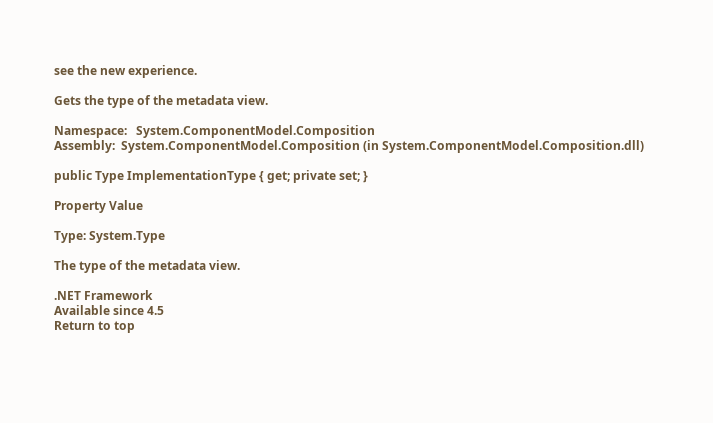see the new experience.

Gets the type of the metadata view.

Namespace:   System.ComponentModel.Composition
Assembly:  System.ComponentModel.Composition (in System.ComponentModel.Composition.dll)

public Type ImplementationType { get; private set; }

Property Value

Type: System.Type

The type of the metadata view.

.NET Framework
Available since 4.5
Return to top